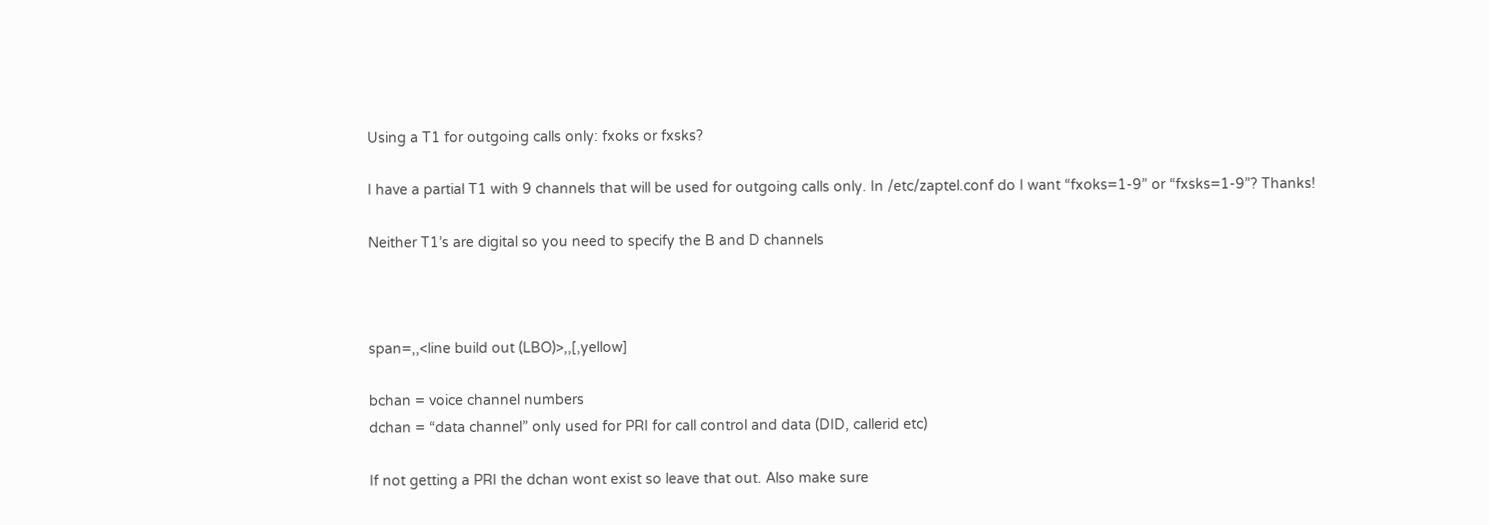Using a T1 for outgoing calls only: fxoks or fxsks?

I have a partial T1 with 9 channels that will be used for outgoing calls only. In /etc/zaptel.conf do I want “fxoks=1-9” or “fxsks=1-9”? Thanks!

Neither T1’s are digital so you need to specify the B and D channels



span=,,<line build out (LBO)>,,[,yellow]

bchan = voice channel numbers
dchan = “data channel” only used for PRI for call control and data (DID, callerid etc)

If not getting a PRI the dchan wont exist so leave that out. Also make sure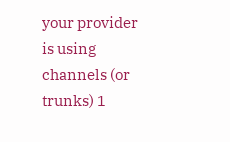your provider is using channels (or trunks) 1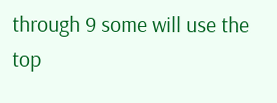through 9 some will use the top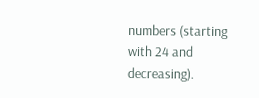numbers (starting with 24 and decreasing).